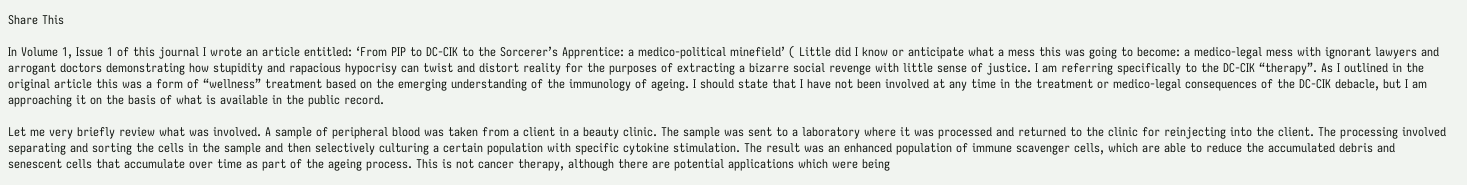Share This

In Volume 1, Issue 1 of this journal I wrote an article entitled: ‘From PIP to DC-CIK to the Sorcerer’s Apprentice: a medico-political minefield’ ( Little did I know or anticipate what a mess this was going to become: a medico-legal mess with ignorant lawyers and arrogant doctors demonstrating how stupidity and rapacious hypocrisy can twist and distort reality for the purposes of extracting a bizarre social revenge with little sense of justice. I am referring specifically to the DC-CIK “therapy”. As I outlined in the original article this was a form of “wellness” treatment based on the emerging understanding of the immunology of ageing. I should state that I have not been involved at any time in the treatment or medico-legal consequences of the DC-CIK debacle, but I am approaching it on the basis of what is available in the public record.

Let me very briefly review what was involved. A sample of peripheral blood was taken from a client in a beauty clinic. The sample was sent to a laboratory where it was processed and returned to the clinic for reinjecting into the client. The processing involved separating and sorting the cells in the sample and then selectively culturing a certain population with specific cytokine stimulation. The result was an enhanced population of immune scavenger cells, which are able to reduce the accumulated debris and senescent cells that accumulate over time as part of the ageing process. This is not cancer therapy, although there are potential applications which were being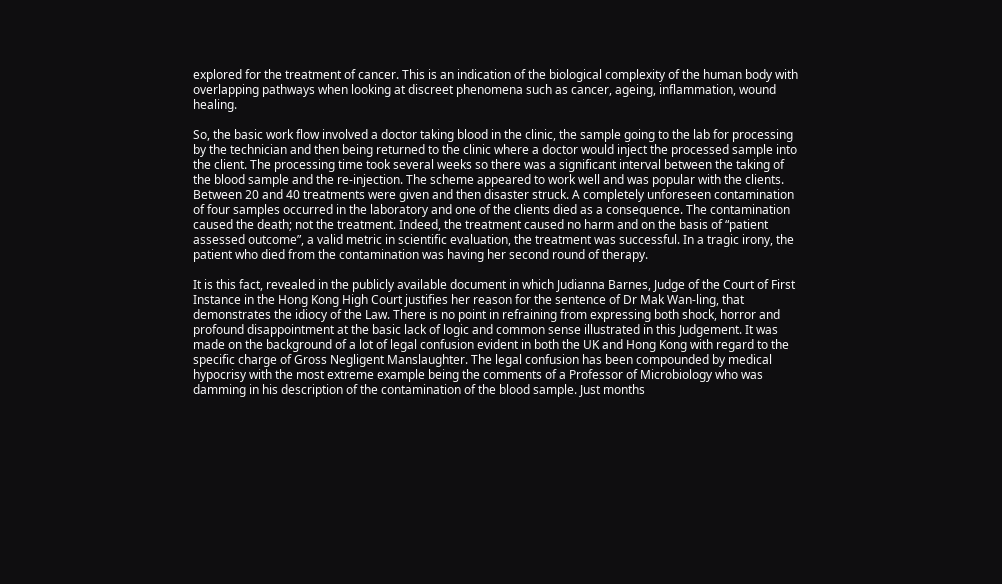explored for the treatment of cancer. This is an indication of the biological complexity of the human body with overlapping pathways when looking at discreet phenomena such as cancer, ageing, inflammation, wound healing.

So, the basic work flow involved a doctor taking blood in the clinic, the sample going to the lab for processing by the technician and then being returned to the clinic where a doctor would inject the processed sample into the client. The processing time took several weeks so there was a significant interval between the taking of the blood sample and the re-injection. The scheme appeared to work well and was popular with the clients. Between 20 and 40 treatments were given and then disaster struck. A completely unforeseen contamination of four samples occurred in the laboratory and one of the clients died as a consequence. The contamination caused the death; not the treatment. Indeed, the treatment caused no harm and on the basis of “patient assessed outcome”, a valid metric in scientific evaluation, the treatment was successful. In a tragic irony, the patient who died from the contamination was having her second round of therapy.

It is this fact, revealed in the publicly available document in which Judianna Barnes, Judge of the Court of First Instance in the Hong Kong High Court justifies her reason for the sentence of Dr Mak Wan-ling, that demonstrates the idiocy of the Law. There is no point in refraining from expressing both shock, horror and profound disappointment at the basic lack of logic and common sense illustrated in this Judgement. It was made on the background of a lot of legal confusion evident in both the UK and Hong Kong with regard to the specific charge of Gross Negligent Manslaughter. The legal confusion has been compounded by medical hypocrisy with the most extreme example being the comments of a Professor of Microbiology who was damming in his description of the contamination of the blood sample. Just months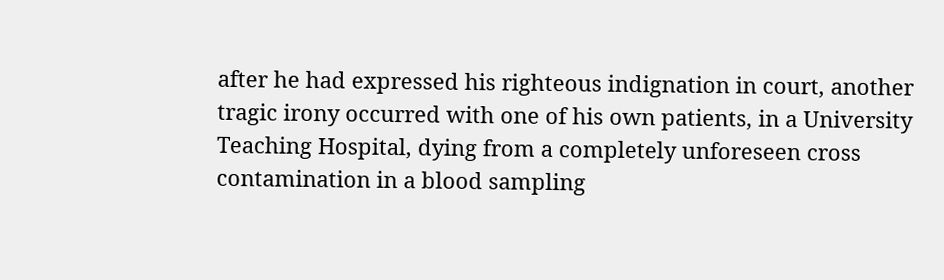after he had expressed his righteous indignation in court, another tragic irony occurred with one of his own patients, in a University Teaching Hospital, dying from a completely unforeseen cross contamination in a blood sampling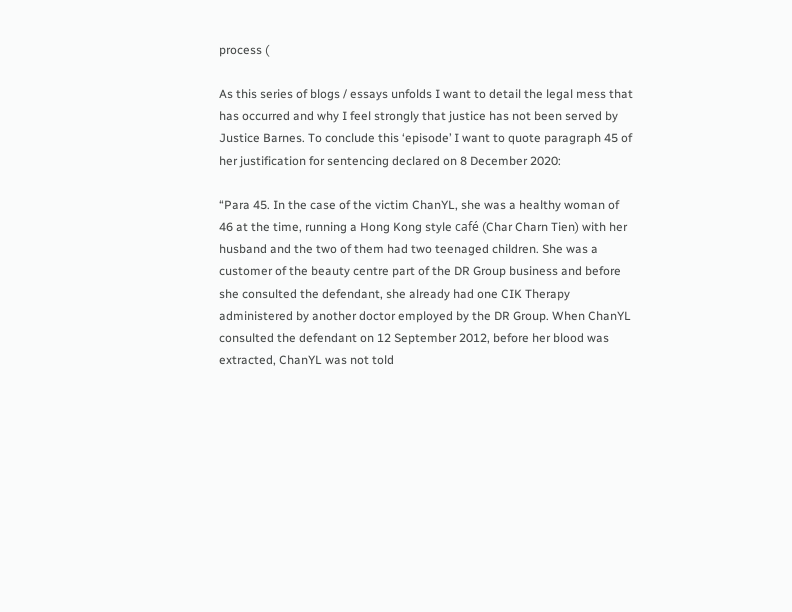process (

As this series of blogs / essays unfolds I want to detail the legal mess that has occurred and why I feel strongly that justice has not been served by Justice Barnes. To conclude this ‘episode’ I want to quote paragraph 45 of her justification for sentencing declared on 8 December 2020:

“Para 45. In the case of the victim ChanYL, she was a healthy woman of 46 at the time, running a Hong Kong style café (Char Charn Tien) with her husband and the two of them had two teenaged children. She was a customer of the beauty centre part of the DR Group business and before she consulted the defendant, she already had one CIK Therapy administered by another doctor employed by the DR Group. When ChanYL consulted the defendant on 12 September 2012, before her blood was extracted, ChanYL was not told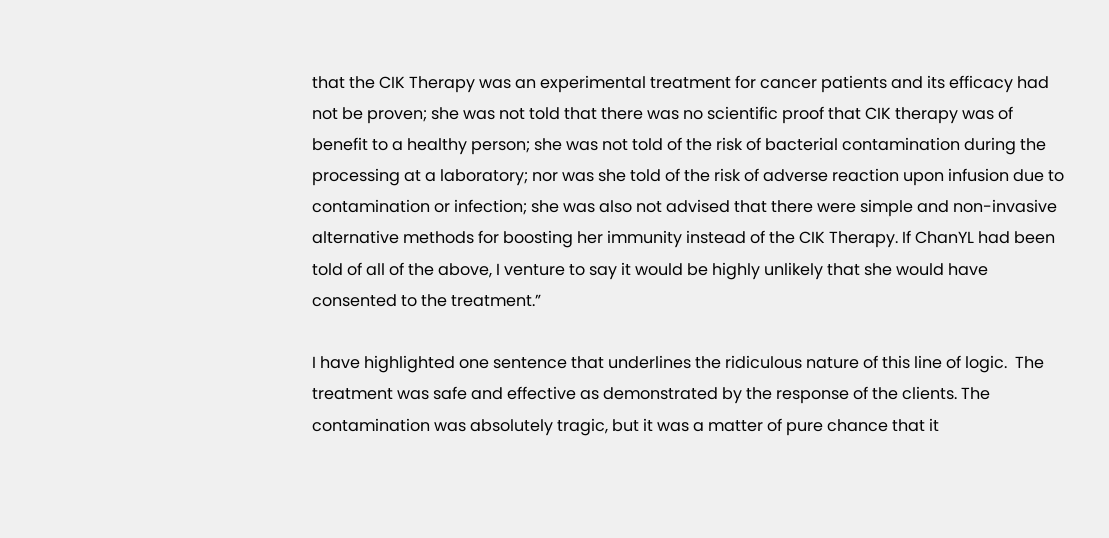that the CIK Therapy was an experimental treatment for cancer patients and its efficacy had not be proven; she was not told that there was no scientific proof that CIK therapy was of benefit to a healthy person; she was not told of the risk of bacterial contamination during the processing at a laboratory; nor was she told of the risk of adverse reaction upon infusion due to contamination or infection; she was also not advised that there were simple and non-invasive alternative methods for boosting her immunity instead of the CIK Therapy. If ChanYL had been told of all of the above, I venture to say it would be highly unlikely that she would have consented to the treatment.”

I have highlighted one sentence that underlines the ridiculous nature of this line of logic.  The treatment was safe and effective as demonstrated by the response of the clients. The contamination was absolutely tragic, but it was a matter of pure chance that it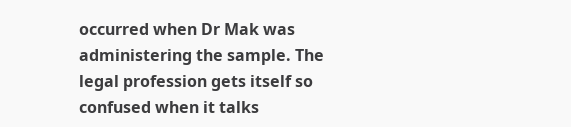occurred when Dr Mak was administering the sample. The legal profession gets itself so confused when it talks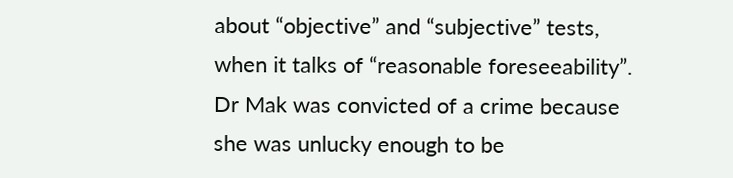about “objective” and “subjective” tests, when it talks of “reasonable foreseeability”. Dr Mak was convicted of a crime because she was unlucky enough to be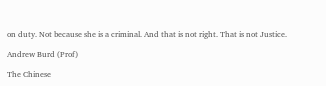on duty. Not because she is a criminal. And that is not right. That is not Justice.

Andrew Burd (Prof)

The Chinese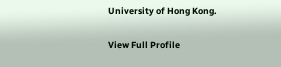University of Hong Kong.

View Full Profile